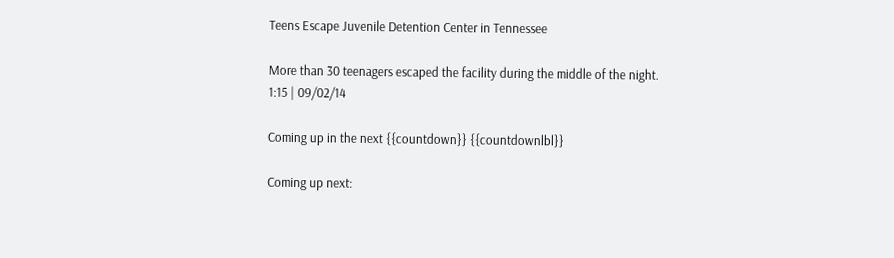Teens Escape Juvenile Detention Center in Tennessee

More than 30 teenagers escaped the facility during the middle of the night.
1:15 | 09/02/14

Coming up in the next {{countdown}} {{countdownlbl}}

Coming up next: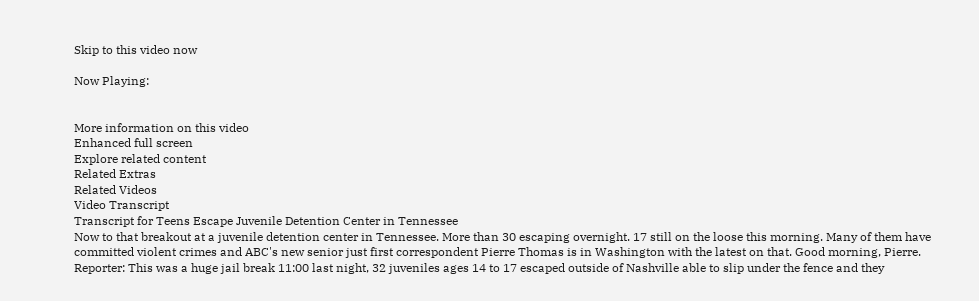Skip to this video now

Now Playing:


More information on this video
Enhanced full screen
Explore related content
Related Extras
Related Videos
Video Transcript
Transcript for Teens Escape Juvenile Detention Center in Tennessee
Now to that breakout at a juvenile detention center in Tennessee. More than 30 escaping overnight. 17 still on the loose this morning. Many of them have committed violent crimes and ABC's new senior just first correspondent Pierre Thomas is in Washington with the latest on that. Good morning, Pierre. Reporter: This was a huge jail break 11:00 last night, 32 juveniles ages 14 to 17 escaped outside of Nashville able to slip under the fence and they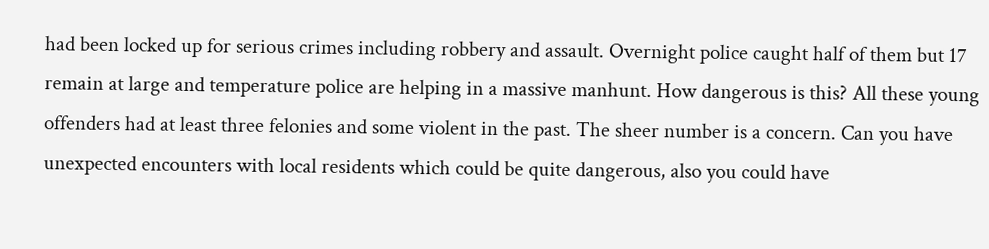had been locked up for serious crimes including robbery and assault. Overnight police caught half of them but 17 remain at large and temperature police are helping in a massive manhunt. How dangerous is this? All these young offenders had at least three felonies and some violent in the past. The sheer number is a concern. Can you have unexpected encounters with local residents which could be quite dangerous, also you could have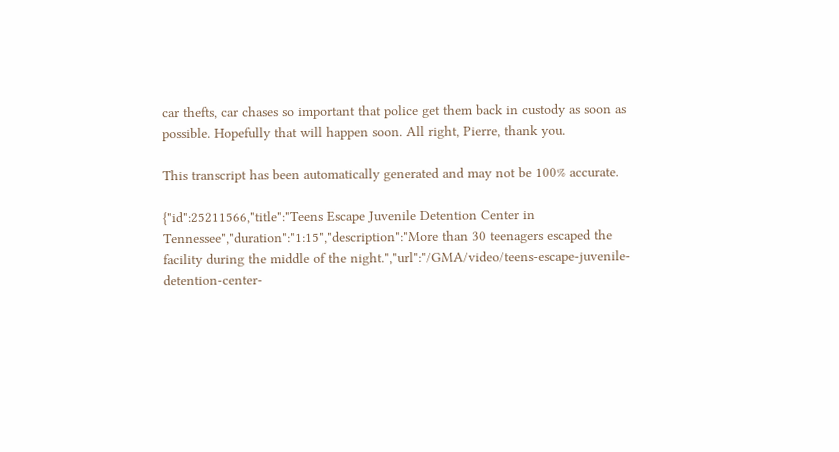car thefts, car chases so important that police get them back in custody as soon as possible. Hopefully that will happen soon. All right, Pierre, thank you.

This transcript has been automatically generated and may not be 100% accurate.

{"id":25211566,"title":"Teens Escape Juvenile Detention Center in Tennessee","duration":"1:15","description":"More than 30 teenagers escaped the facility during the middle of the night.","url":"/GMA/video/teens-escape-juvenile-detention-center-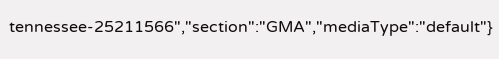tennessee-25211566","section":"GMA","mediaType":"default"}